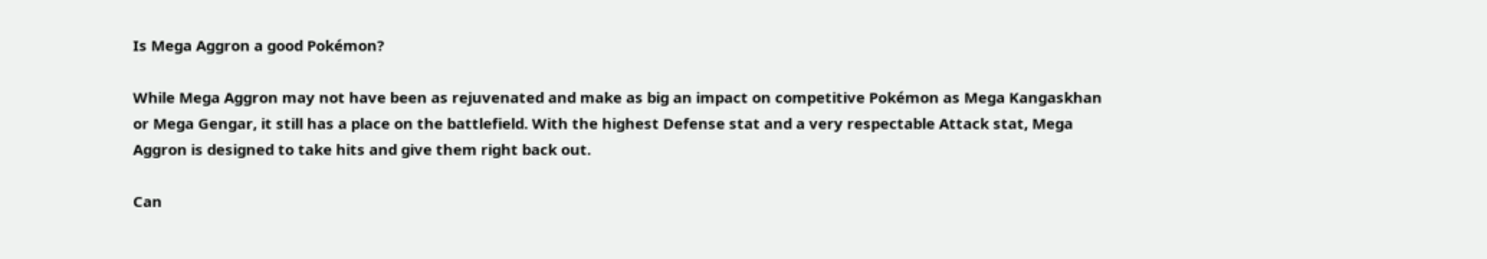Is Mega Aggron a good Pokémon?

While Mega Aggron may not have been as rejuvenated and make as big an impact on competitive Pokémon as Mega Kangaskhan or Mega Gengar, it still has a place on the battlefield. With the highest Defense stat and a very respectable Attack stat, Mega Aggron is designed to take hits and give them right back out.

Can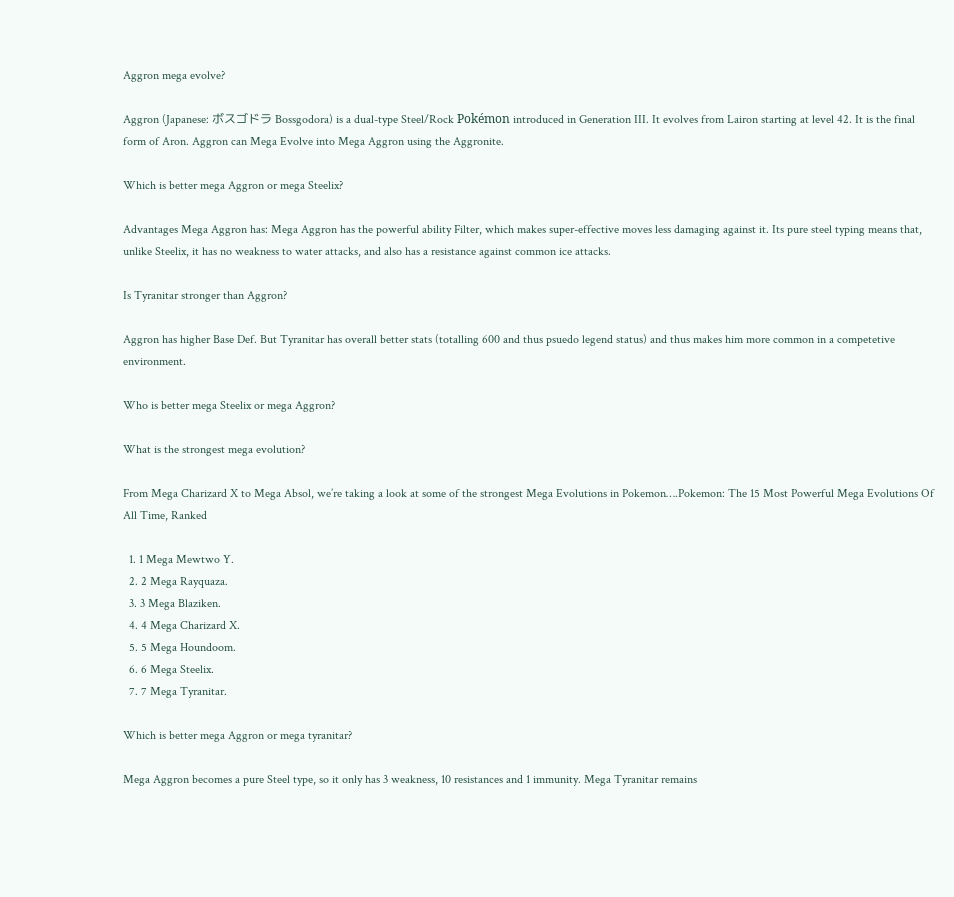Aggron mega evolve?

Aggron (Japanese: ボスゴドラ Bossgodora) is a dual-type Steel/Rock Pokémon introduced in Generation III. It evolves from Lairon starting at level 42. It is the final form of Aron. Aggron can Mega Evolve into Mega Aggron using the Aggronite.

Which is better mega Aggron or mega Steelix?

Advantages Mega Aggron has: Mega Aggron has the powerful ability Filter, which makes super-effective moves less damaging against it. Its pure steel typing means that, unlike Steelix, it has no weakness to water attacks, and also has a resistance against common ice attacks.

Is Tyranitar stronger than Aggron?

Aggron has higher Base Def. But Tyranitar has overall better stats (totalling 600 and thus psuedo legend status) and thus makes him more common in a competetive environment.

Who is better mega Steelix or mega Aggron?

What is the strongest mega evolution?

From Mega Charizard X to Mega Absol, we’re taking a look at some of the strongest Mega Evolutions in Pokemon….Pokemon: The 15 Most Powerful Mega Evolutions Of All Time, Ranked

  1. 1 Mega Mewtwo Y.
  2. 2 Mega Rayquaza.
  3. 3 Mega Blaziken.
  4. 4 Mega Charizard X.
  5. 5 Mega Houndoom.
  6. 6 Mega Steelix.
  7. 7 Mega Tyranitar.

Which is better mega Aggron or mega tyranitar?

Mega Aggron becomes a pure Steel type, so it only has 3 weakness, 10 resistances and 1 immunity. Mega Tyranitar remains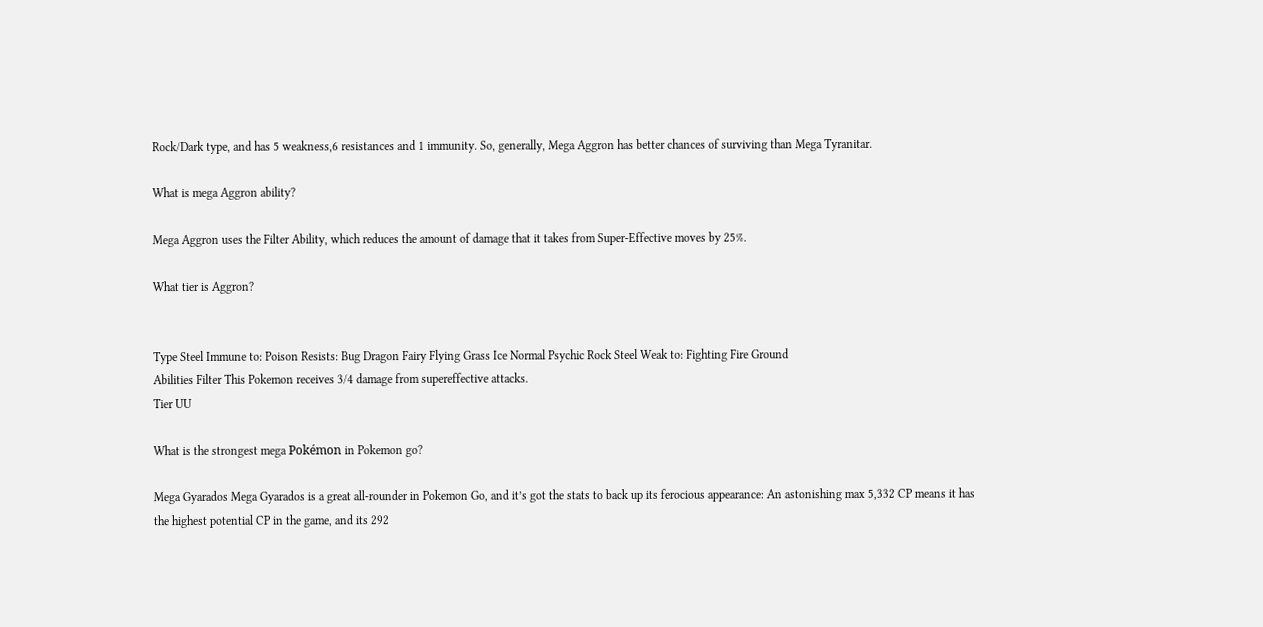Rock/Dark type, and has 5 weakness,6 resistances and 1 immunity. So, generally, Mega Aggron has better chances of surviving than Mega Tyranitar.

What is mega Aggron ability?

Mega Aggron uses the Filter Ability, which reduces the amount of damage that it takes from Super-Effective moves by 25%.

What tier is Aggron?


Type Steel Immune to: Poison Resists: Bug Dragon Fairy Flying Grass Ice Normal Psychic Rock Steel Weak to: Fighting Fire Ground
Abilities Filter This Pokemon receives 3/4 damage from supereffective attacks.
Tier UU

What is the strongest mega Pokémon in Pokemon go?

Mega Gyarados Mega Gyarados is a great all-rounder in Pokemon Go, and it’s got the stats to back up its ferocious appearance: An astonishing max 5,332 CP means it has the highest potential CP in the game, and its 292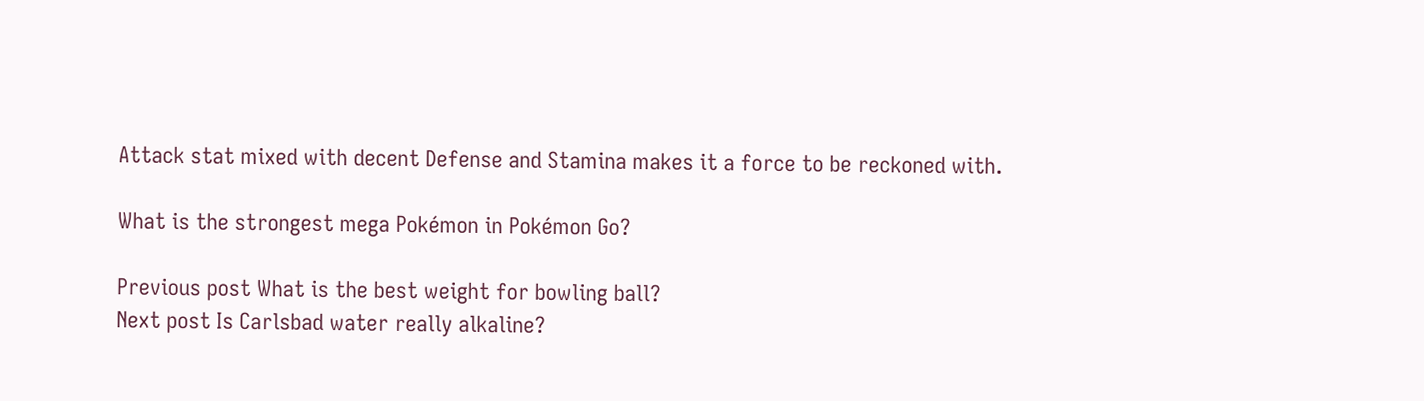Attack stat mixed with decent Defense and Stamina makes it a force to be reckoned with.

What is the strongest mega Pokémon in Pokémon Go?

Previous post What is the best weight for bowling ball?
Next post Is Carlsbad water really alkaline?